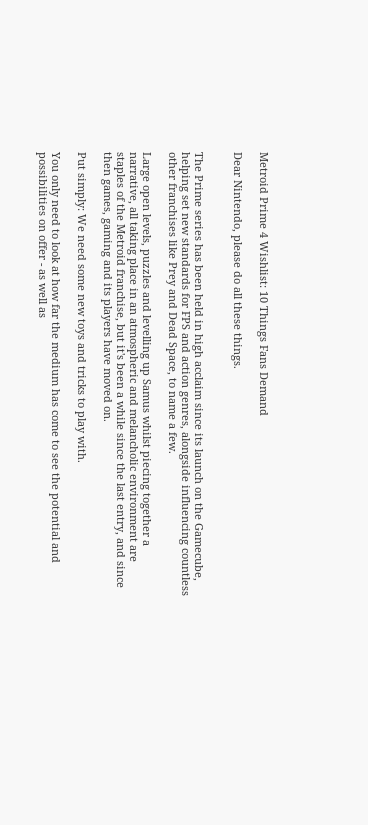Metroid Prime 4 Wishlist: 10 Things Fans Demand

Dear Nintendo, please do all these things.


The Prime series has been held in high acclaim since its launch on the Gamecube, helping set new standards for FPS and action genres, alongside influencing countless other franchises like Prey and Dead Space, to name a few.

Large open levels, puzzles and levelling up Samus whilst piecing together a narrative, all taking place in an atmospheric and melancholic environment are staples of the Metroid franchise, but it's been a while since the last entry, and since then games, gaming and its players have moved on.

Put simply: We need some new toys and tricks to play with.

You only need to look at how far the medium has come to see the potential and possibilities on offer - as well as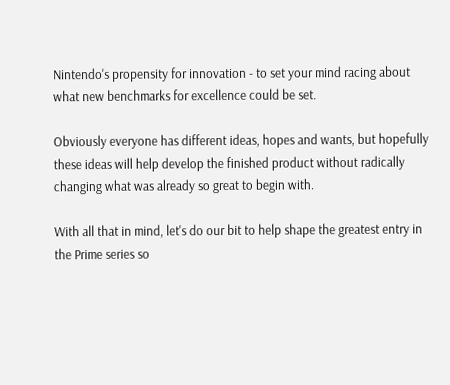Nintendo's propensity for innovation - to set your mind racing about what new benchmarks for excellence could be set.

Obviously everyone has different ideas, hopes and wants, but hopefully these ideas will help develop the finished product without radically changing what was already so great to begin with.

With all that in mind, let's do our bit to help shape the greatest entry in the Prime series so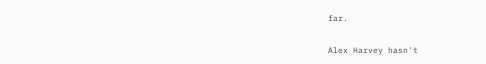far.


Alex Harvey hasn't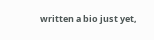written a bio just yet,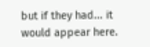but if they had... it would appear here.